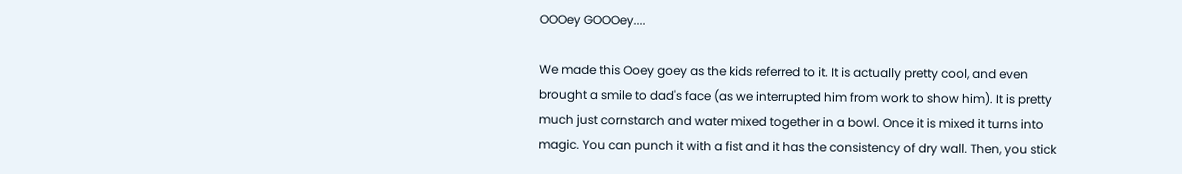OOOey GOOOey....

We made this Ooey goey as the kids referred to it. It is actually pretty cool, and even brought a smile to dad's face (as we interrupted him from work to show him). It is pretty much just cornstarch and water mixed together in a bowl. Once it is mixed it turns into magic. You can punch it with a fist and it has the consistency of dry wall. Then, you stick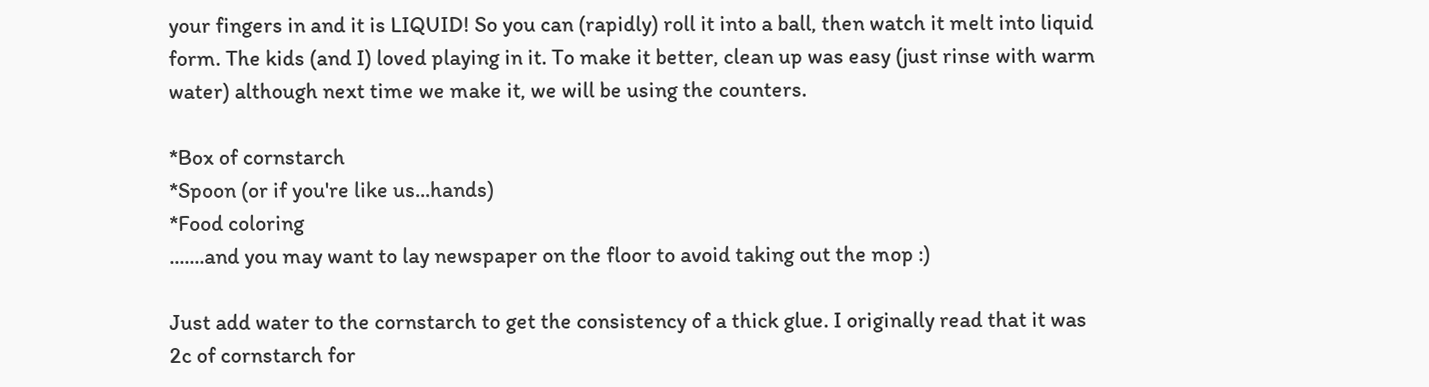your fingers in and it is LIQUID! So you can (rapidly) roll it into a ball, then watch it melt into liquid form. The kids (and I) loved playing in it. To make it better, clean up was easy (just rinse with warm water) although next time we make it, we will be using the counters.

*Box of cornstarch
*Spoon (or if you're like us...hands)
*Food coloring
.......and you may want to lay newspaper on the floor to avoid taking out the mop :)

Just add water to the cornstarch to get the consistency of a thick glue. I originally read that it was 2c of cornstarch for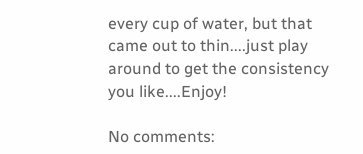every cup of water, but that came out to thin....just play around to get the consistency you like....Enjoy!

No comments: